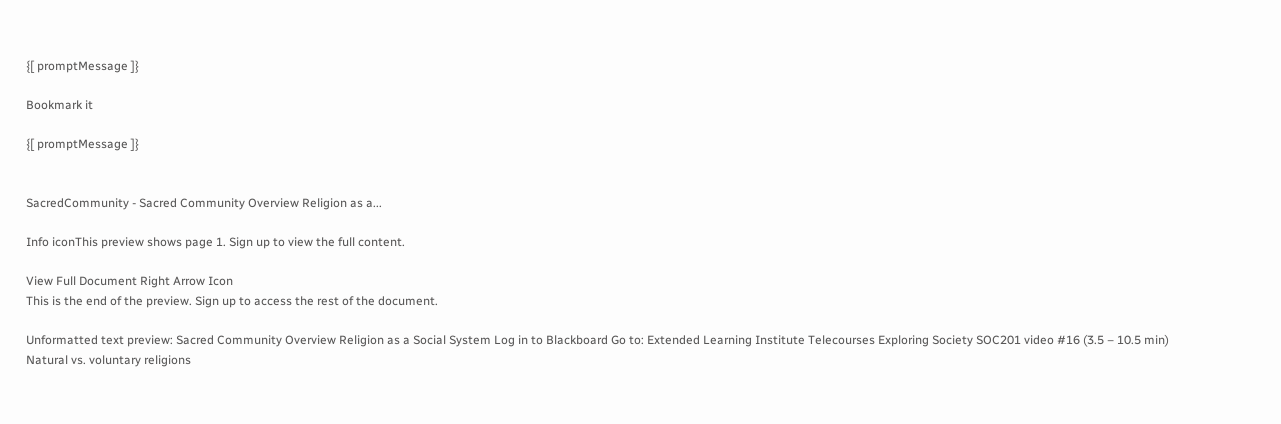{[ promptMessage ]}

Bookmark it

{[ promptMessage ]}


SacredCommunity - Sacred Community Overview Religion as a...

Info iconThis preview shows page 1. Sign up to view the full content.

View Full Document Right Arrow Icon
This is the end of the preview. Sign up to access the rest of the document.

Unformatted text preview: Sacred Community Overview Religion as a Social System Log in to Blackboard Go to: Extended Learning Institute Telecourses Exploring Society SOC201 video #16 (3.5 – 10.5 min) Natural vs. voluntary religions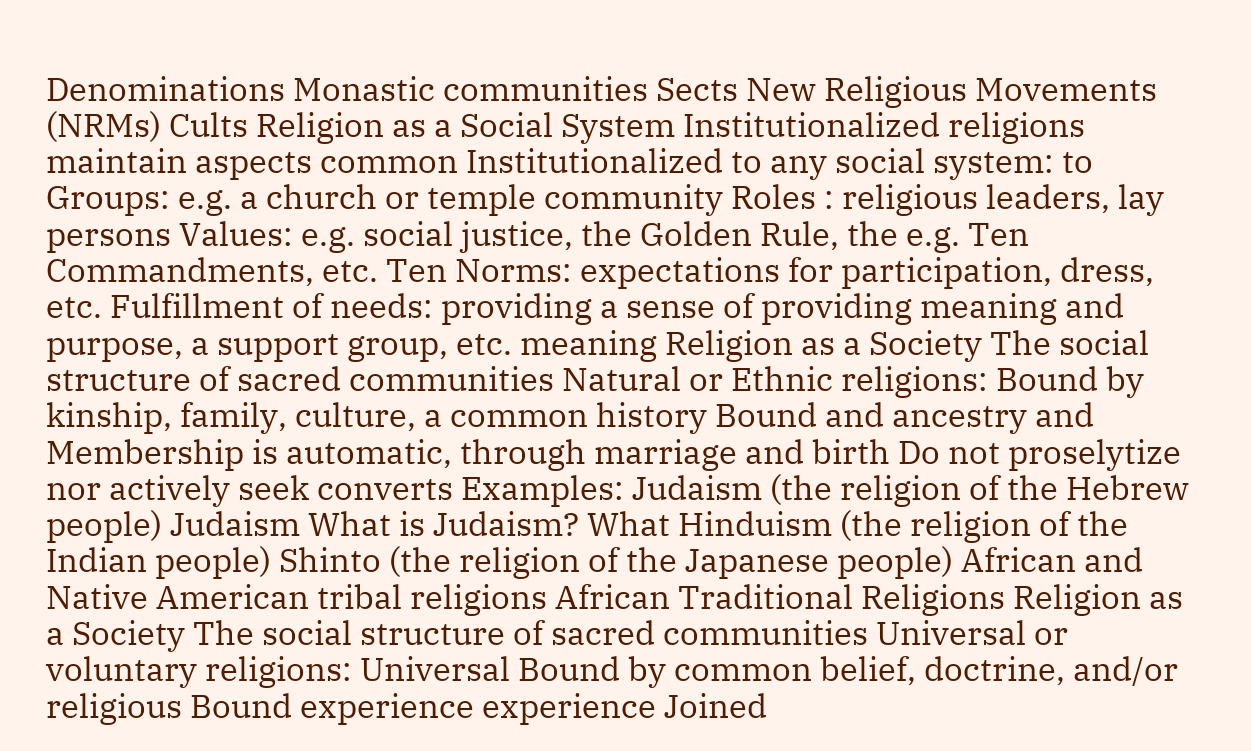Denominations Monastic communities Sects New Religious Movements (NRMs) Cults Religion as a Social System Institutionalized religions maintain aspects common Institutionalized to any social system: to Groups: e.g. a church or temple community Roles : religious leaders, lay persons Values: e.g. social justice, the Golden Rule, the e.g. Ten Commandments, etc. Ten Norms: expectations for participation, dress, etc. Fulfillment of needs: providing a sense of providing meaning and purpose, a support group, etc. meaning Religion as a Society The social structure of sacred communities Natural or Ethnic religions: Bound by kinship, family, culture, a common history Bound and ancestry and Membership is automatic, through marriage and birth Do not proselytize nor actively seek converts Examples: Judaism (the religion of the Hebrew people) Judaism What is Judaism? What Hinduism (the religion of the Indian people) Shinto (the religion of the Japanese people) African and Native American tribal religions African Traditional Religions Religion as a Society The social structure of sacred communities Universal or voluntary religions: Universal Bound by common belief, doctrine, and/or religious Bound experience experience Joined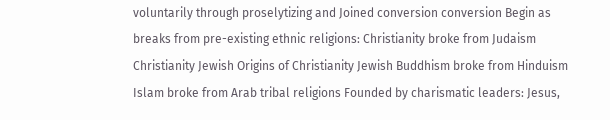voluntarily through proselytizing and Joined conversion conversion Begin as breaks from pre-existing ethnic religions: Christianity broke from Judaism Christianity Jewish Origins of Christianity Jewish Buddhism broke from Hinduism Islam broke from Arab tribal religions Founded by charismatic leaders: Jesus,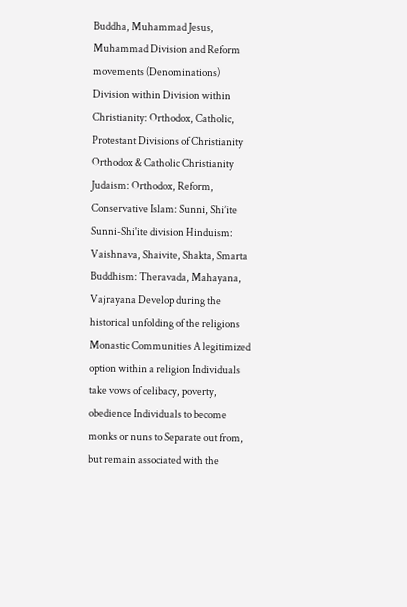Buddha, Muhammad Jesus, Muhammad Division and Reform movements (Denominations) Division within Division within Christianity: Orthodox, Catholic, Protestant Divisions of Christianity Orthodox & Catholic Christianity Judaism: Orthodox, Reform, Conservative Islam: Sunni, Shi’ite Sunni-Shi'ite division Hinduism: Vaishnava, Shaivite, Shakta, Smarta Buddhism: Theravada, Mahayana, Vajrayana Develop during the historical unfolding of the religions Monastic Communities A legitimized option within a religion Individuals take vows of celibacy, poverty, obedience Individuals to become monks or nuns to Separate out from, but remain associated with the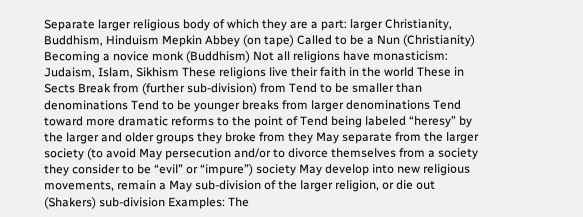Separate larger religious body of which they are a part: larger Christianity, Buddhism, Hinduism Mepkin Abbey (on tape) Called to be a Nun (Christianity) Becoming a novice monk (Buddhism) Not all religions have monasticism: Judaism, Islam, Sikhism These religions live their faith in the world These in Sects Break from (further sub-division) from Tend to be smaller than denominations Tend to be younger breaks from larger denominations Tend toward more dramatic reforms to the point of Tend being labeled “heresy” by the larger and older groups they broke from they May separate from the larger society (to avoid May persecution and/or to divorce themselves from a society they consider to be “evil” or “impure”) society May develop into new religious movements, remain a May sub-division of the larger religion, or die out (Shakers) sub-division Examples: The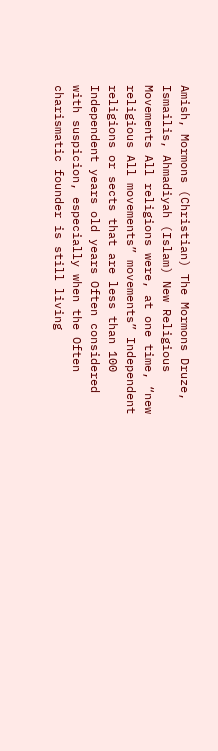Amish, Mormons (Christian) The Mormons Druze, Ismailis, Ahmadiyah (Islam) New Religious Movements All religions were, at one time, “new religious All movements” movements” Independent religions or sects that are less than 100 Independent years old years Often considered with suspicion, especially when the Often charismatic founder is still living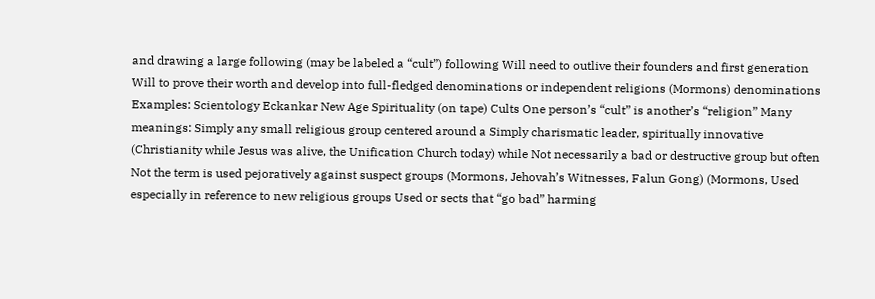and drawing a large following (may be labeled a “cult”) following Will need to outlive their founders and first generation Will to prove their worth and develop into full-fledged denominations or independent religions (Mormons) denominations Examples: Scientology Eckankar New Age Spirituality (on tape) Cults One person’s “cult” is another’s “religion” Many meanings: Simply any small religious group centered around a Simply charismatic leader, spiritually innovative (Christianity while Jesus was alive, the Unification Church today) while Not necessarily a bad or destructive group but often Not the term is used pejoratively against suspect groups (Mormons, Jehovah’s Witnesses, Falun Gong) (Mormons, Used especially in reference to new religious groups Used or sects that “go bad” harming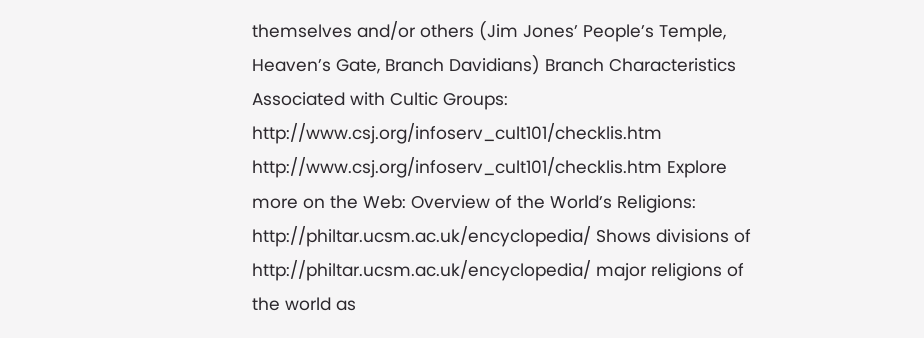themselves and/or others (Jim Jones’ People’s Temple, Heaven’s Gate, Branch Davidians) Branch Characteristics Associated with Cultic Groups: http://www.csj.org/infoserv_cult101/checklis.htm http://www.csj.org/infoserv_cult101/checklis.htm Explore more on the Web: Overview of the World’s Religions: http://philtar.ucsm.ac.uk/encyclopedia/ Shows divisions of http://philtar.ucsm.ac.uk/encyclopedia/ major religions of the world as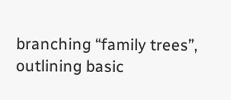branching “family trees”, outlining basic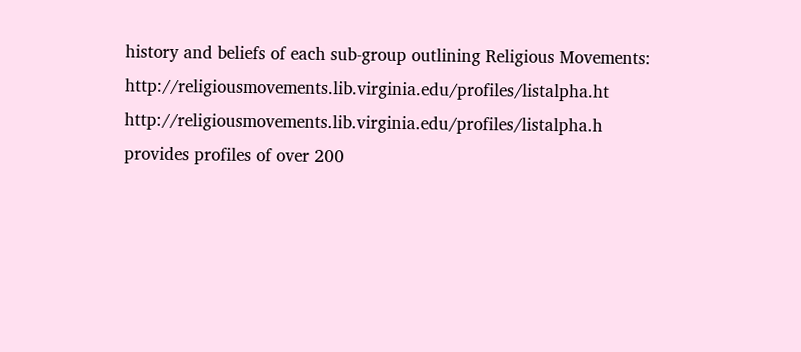history and beliefs of each sub-group outlining Religious Movements: http://religiousmovements.lib.virginia.edu/profiles/listalpha.ht http://religiousmovements.lib.virginia.edu/profiles/listalpha.h provides profiles of over 200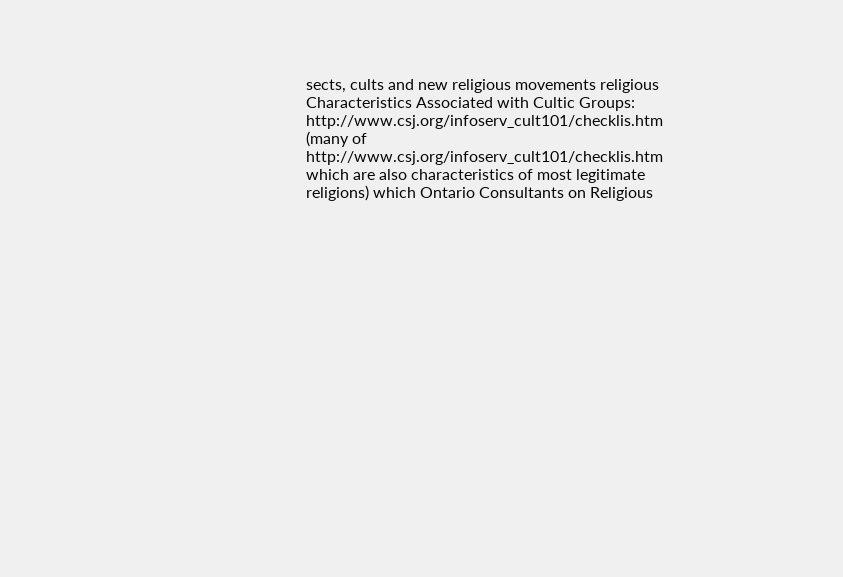sects, cults and new religious movements religious Characteristics Associated with Cultic Groups: http://www.csj.org/infoserv_cult101/checklis.htm (many of http://www.csj.org/infoserv_cult101/checklis.htm which are also characteristics of most legitimate religions) which Ontario Consultants on Religious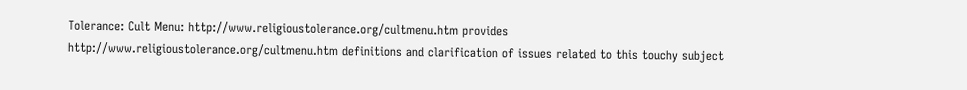Tolerance: Cult Menu: http://www.religioustolerance.org/cultmenu.htm provides http://www.religioustolerance.org/cultmenu.htm definitions and clarification of issues related to this touchy subject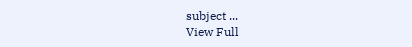subject ...
View Full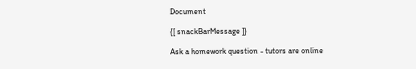Document

{[ snackBarMessage ]}

Ask a homework question - tutors are online